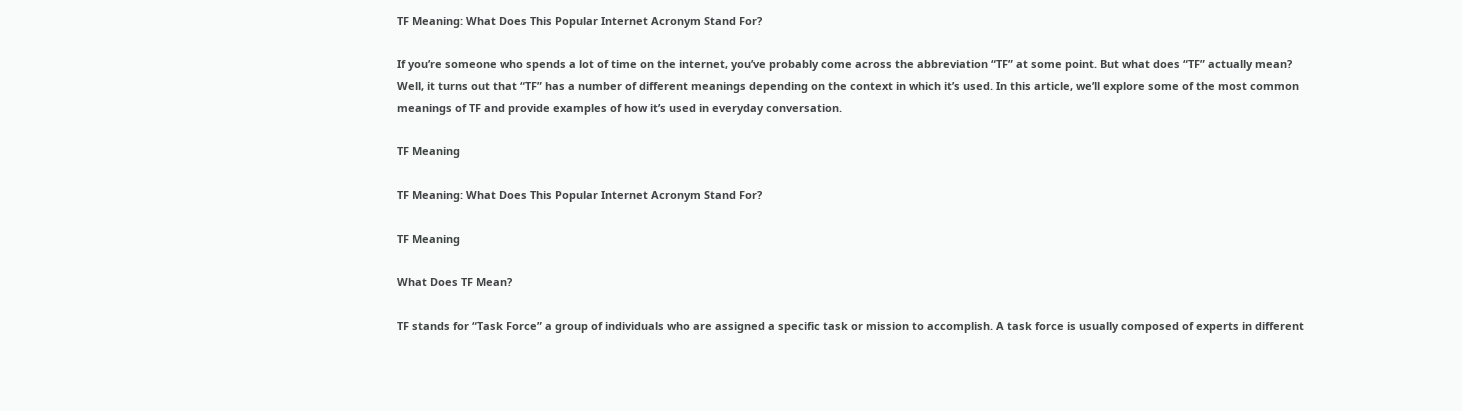TF Meaning: What Does This Popular Internet Acronym Stand For?

If you’re someone who spends a lot of time on the internet, you’ve probably come across the abbreviation “TF” at some point. But what does “TF” actually mean? Well, it turns out that “TF” has a number of different meanings depending on the context in which it’s used. In this article, we’ll explore some of the most common meanings of TF and provide examples of how it’s used in everyday conversation.

TF Meaning

TF Meaning: What Does This Popular Internet Acronym Stand For?

TF Meaning

What Does TF Mean?

TF stands for “Task Force” a group of individuals who are assigned a specific task or mission to accomplish. A task force is usually composed of experts in different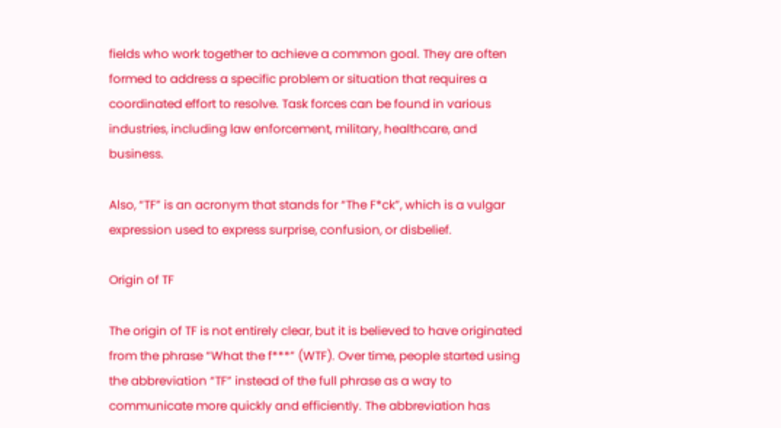fields who work together to achieve a common goal. They are often formed to address a specific problem or situation that requires a coordinated effort to resolve. Task forces can be found in various industries, including law enforcement, military, healthcare, and business.

Also, “TF” is an acronym that stands for “The F*ck”, which is a vulgar expression used to express surprise, confusion, or disbelief.

Origin of TF

The origin of TF is not entirely clear, but it is believed to have originated from the phrase “What the f***” (WTF). Over time, people started using the abbreviation “TF” instead of the full phrase as a way to communicate more quickly and efficiently. The abbreviation has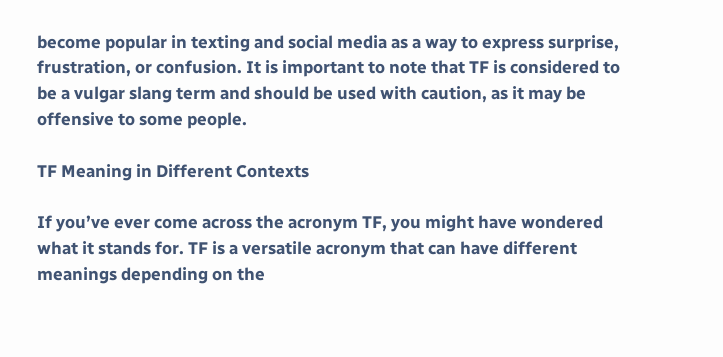become popular in texting and social media as a way to express surprise, frustration, or confusion. It is important to note that TF is considered to be a vulgar slang term and should be used with caution, as it may be offensive to some people.

TF Meaning in Different Contexts

If you’ve ever come across the acronym TF, you might have wondered what it stands for. TF is a versatile acronym that can have different meanings depending on the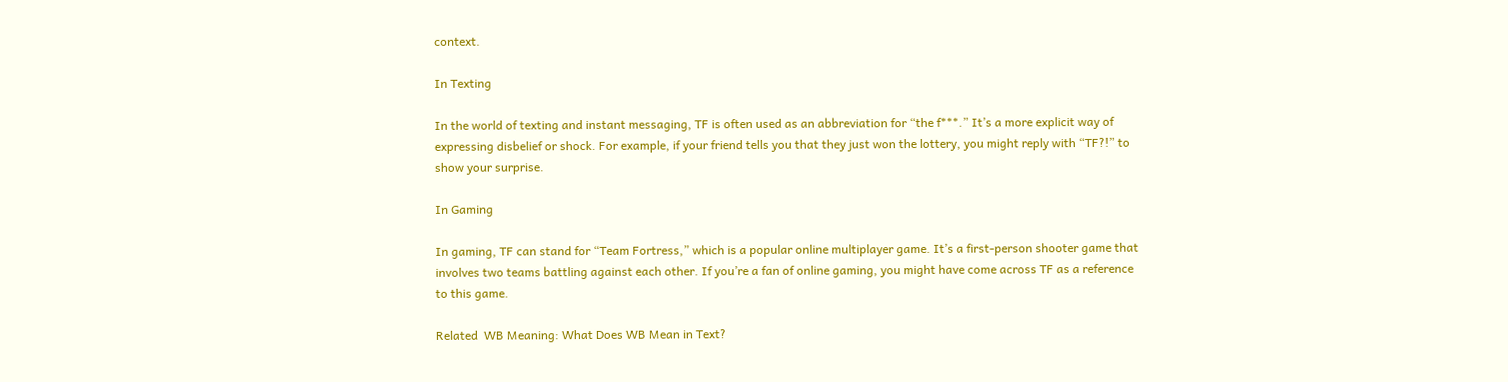context.

In Texting

In the world of texting and instant messaging, TF is often used as an abbreviation for “the f***.” It’s a more explicit way of expressing disbelief or shock. For example, if your friend tells you that they just won the lottery, you might reply with “TF?!” to show your surprise.

In Gaming

In gaming, TF can stand for “Team Fortress,” which is a popular online multiplayer game. It’s a first-person shooter game that involves two teams battling against each other. If you’re a fan of online gaming, you might have come across TF as a reference to this game.

Related  WB Meaning: What Does WB Mean in Text?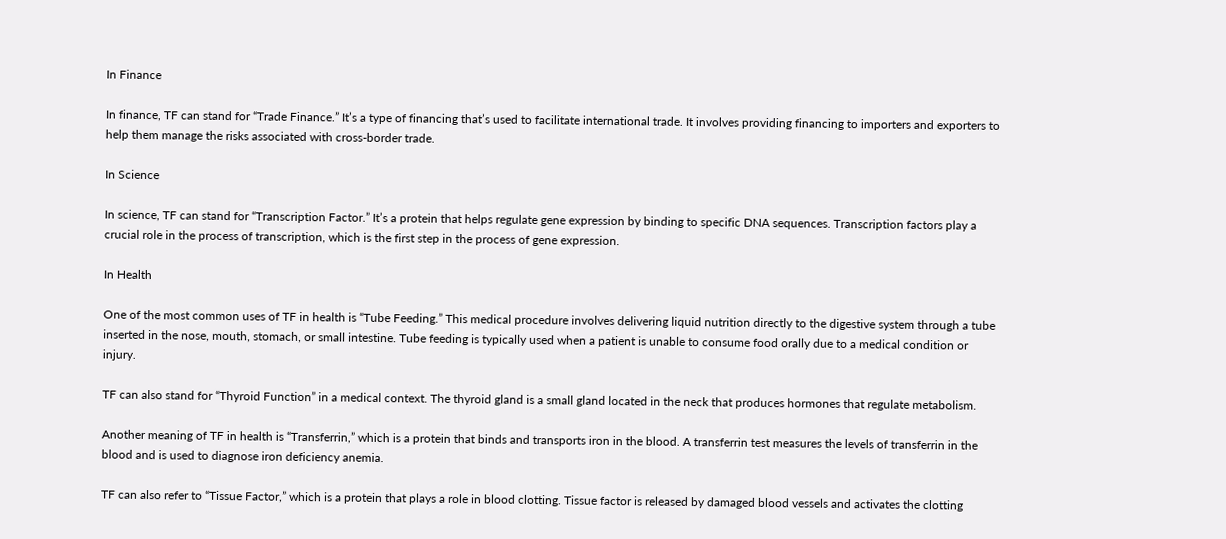In Finance

In finance, TF can stand for “Trade Finance.” It’s a type of financing that’s used to facilitate international trade. It involves providing financing to importers and exporters to help them manage the risks associated with cross-border trade.

In Science

In science, TF can stand for “Transcription Factor.” It’s a protein that helps regulate gene expression by binding to specific DNA sequences. Transcription factors play a crucial role in the process of transcription, which is the first step in the process of gene expression.

In Health

One of the most common uses of TF in health is “Tube Feeding.” This medical procedure involves delivering liquid nutrition directly to the digestive system through a tube inserted in the nose, mouth, stomach, or small intestine. Tube feeding is typically used when a patient is unable to consume food orally due to a medical condition or injury.

TF can also stand for “Thyroid Function” in a medical context. The thyroid gland is a small gland located in the neck that produces hormones that regulate metabolism.

Another meaning of TF in health is “Transferrin,” which is a protein that binds and transports iron in the blood. A transferrin test measures the levels of transferrin in the blood and is used to diagnose iron deficiency anemia.

TF can also refer to “Tissue Factor,” which is a protein that plays a role in blood clotting. Tissue factor is released by damaged blood vessels and activates the clotting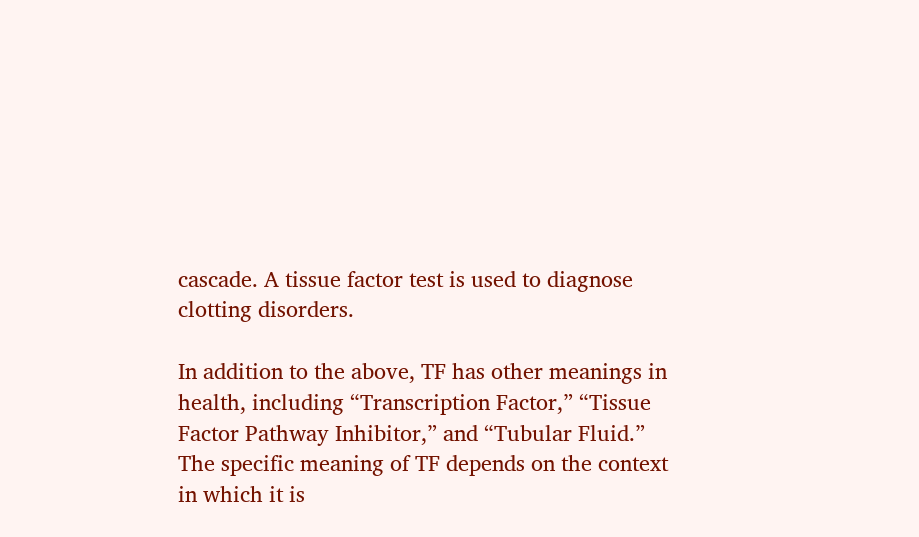cascade. A tissue factor test is used to diagnose clotting disorders.

In addition to the above, TF has other meanings in health, including “Transcription Factor,” “Tissue Factor Pathway Inhibitor,” and “Tubular Fluid.” The specific meaning of TF depends on the context in which it is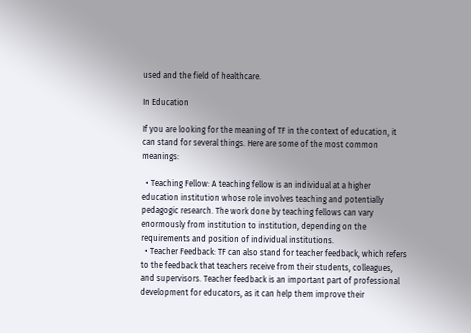used and the field of healthcare.

In Education

If you are looking for the meaning of TF in the context of education, it can stand for several things. Here are some of the most common meanings:

  • Teaching Fellow: A teaching fellow is an individual at a higher education institution whose role involves teaching and potentially pedagogic research. The work done by teaching fellows can vary enormously from institution to institution, depending on the requirements and position of individual institutions.
  • Teacher Feedback: TF can also stand for teacher feedback, which refers to the feedback that teachers receive from their students, colleagues, and supervisors. Teacher feedback is an important part of professional development for educators, as it can help them improve their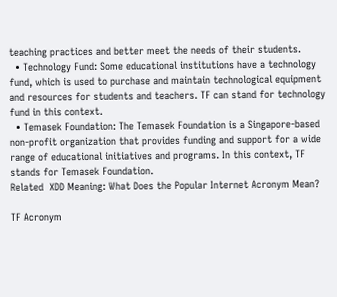teaching practices and better meet the needs of their students.
  • Technology Fund: Some educational institutions have a technology fund, which is used to purchase and maintain technological equipment and resources for students and teachers. TF can stand for technology fund in this context.
  • Temasek Foundation: The Temasek Foundation is a Singapore-based non-profit organization that provides funding and support for a wide range of educational initiatives and programs. In this context, TF stands for Temasek Foundation.
Related  XDD Meaning: What Does the Popular Internet Acronym Mean?

TF Acronym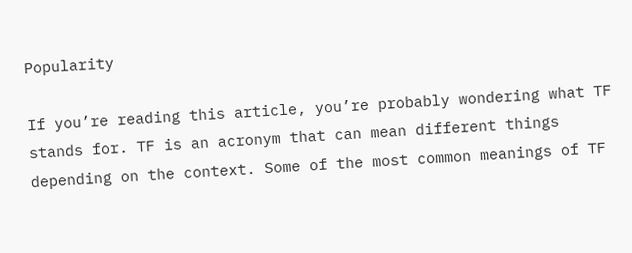Popularity

If you’re reading this article, you’re probably wondering what TF stands for. TF is an acronym that can mean different things depending on the context. Some of the most common meanings of TF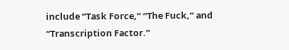include “Task Force,” “The Fuck,” and “Transcription Factor.”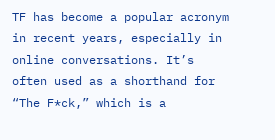TF has become a popular acronym in recent years, especially in online conversations. It’s often used as a shorthand for “The F*ck,” which is a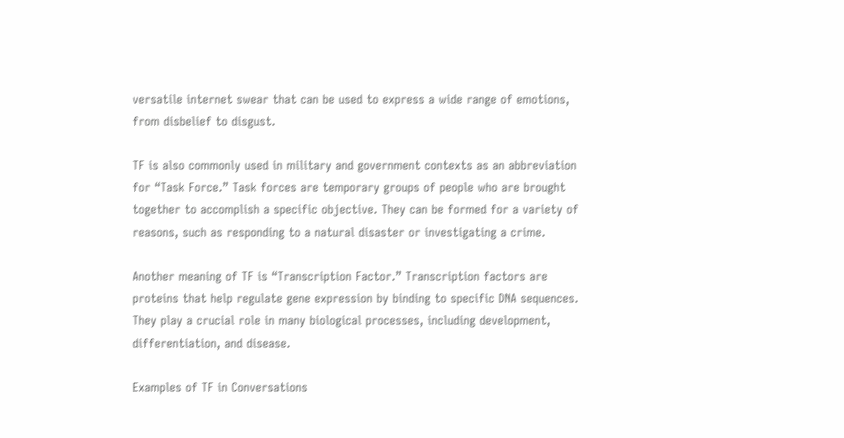versatile internet swear that can be used to express a wide range of emotions, from disbelief to disgust.

TF is also commonly used in military and government contexts as an abbreviation for “Task Force.” Task forces are temporary groups of people who are brought together to accomplish a specific objective. They can be formed for a variety of reasons, such as responding to a natural disaster or investigating a crime.

Another meaning of TF is “Transcription Factor.” Transcription factors are proteins that help regulate gene expression by binding to specific DNA sequences. They play a crucial role in many biological processes, including development, differentiation, and disease.

Examples of TF in Conversations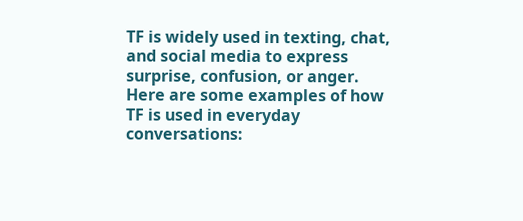TF is widely used in texting, chat, and social media to express surprise, confusion, or anger. Here are some examples of how TF is used in everyday conversations: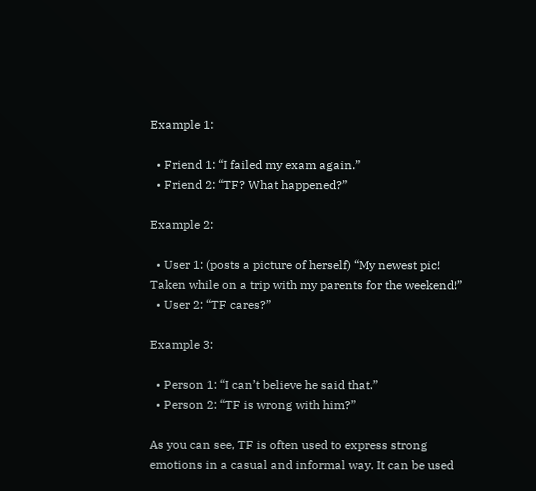Example 1:

  • Friend 1: “I failed my exam again.”
  • Friend 2: “TF? What happened?”

Example 2:

  • User 1: (posts a picture of herself) “My newest pic! Taken while on a trip with my parents for the weekend!”
  • User 2: “TF cares?”

Example 3:

  • Person 1: “I can’t believe he said that.”
  • Person 2: “TF is wrong with him?”

As you can see, TF is often used to express strong emotions in a casual and informal way. It can be used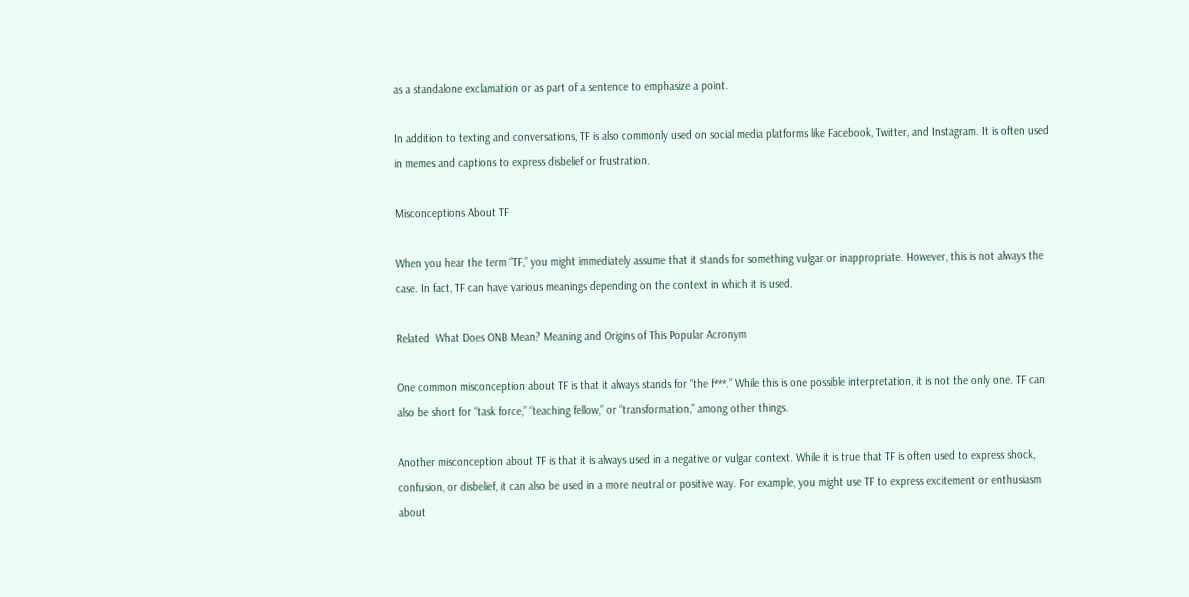as a standalone exclamation or as part of a sentence to emphasize a point.

In addition to texting and conversations, TF is also commonly used on social media platforms like Facebook, Twitter, and Instagram. It is often used in memes and captions to express disbelief or frustration.

Misconceptions About TF

When you hear the term “TF,” you might immediately assume that it stands for something vulgar or inappropriate. However, this is not always the case. In fact, TF can have various meanings depending on the context in which it is used.

Related  What Does ONB Mean? Meaning and Origins of This Popular Acronym

One common misconception about TF is that it always stands for “the f***.” While this is one possible interpretation, it is not the only one. TF can also be short for “task force,” “teaching fellow,” or “transformation,” among other things.

Another misconception about TF is that it is always used in a negative or vulgar context. While it is true that TF is often used to express shock, confusion, or disbelief, it can also be used in a more neutral or positive way. For example, you might use TF to express excitement or enthusiasm about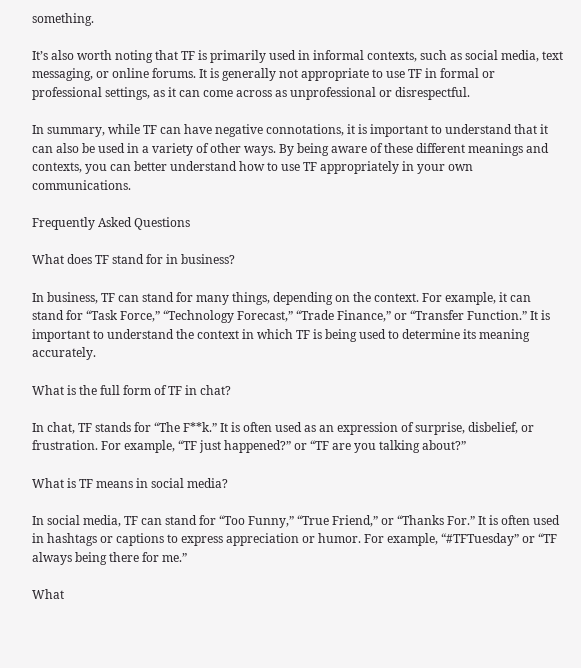something.

It’s also worth noting that TF is primarily used in informal contexts, such as social media, text messaging, or online forums. It is generally not appropriate to use TF in formal or professional settings, as it can come across as unprofessional or disrespectful.

In summary, while TF can have negative connotations, it is important to understand that it can also be used in a variety of other ways. By being aware of these different meanings and contexts, you can better understand how to use TF appropriately in your own communications.

Frequently Asked Questions

What does TF stand for in business?

In business, TF can stand for many things, depending on the context. For example, it can stand for “Task Force,” “Technology Forecast,” “Trade Finance,” or “Transfer Function.” It is important to understand the context in which TF is being used to determine its meaning accurately.

What is the full form of TF in chat?

In chat, TF stands for “The F**k.” It is often used as an expression of surprise, disbelief, or frustration. For example, “TF just happened?” or “TF are you talking about?”

What is TF means in social media?

In social media, TF can stand for “Too Funny,” “True Friend,” or “Thanks For.” It is often used in hashtags or captions to express appreciation or humor. For example, “#TFTuesday” or “TF always being there for me.”

What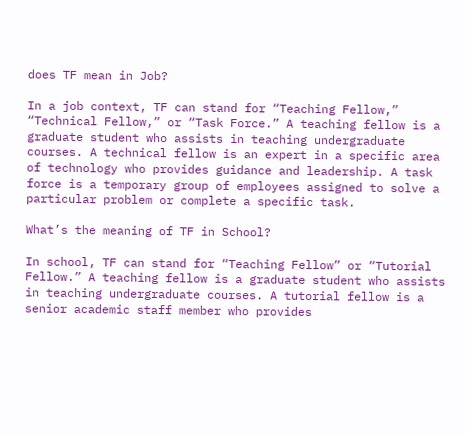does TF mean in Job?

In a job context, TF can stand for “Teaching Fellow,” “Technical Fellow,” or “Task Force.” A teaching fellow is a graduate student who assists in teaching undergraduate courses. A technical fellow is an expert in a specific area of technology who provides guidance and leadership. A task force is a temporary group of employees assigned to solve a particular problem or complete a specific task.

What’s the meaning of TF in School?

In school, TF can stand for “Teaching Fellow” or “Tutorial Fellow.” A teaching fellow is a graduate student who assists in teaching undergraduate courses. A tutorial fellow is a senior academic staff member who provides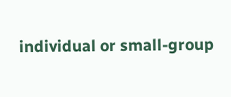individual or small-group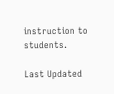instruction to students.

Last Updated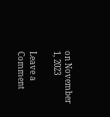on November 1, 2023

Leave a Comment